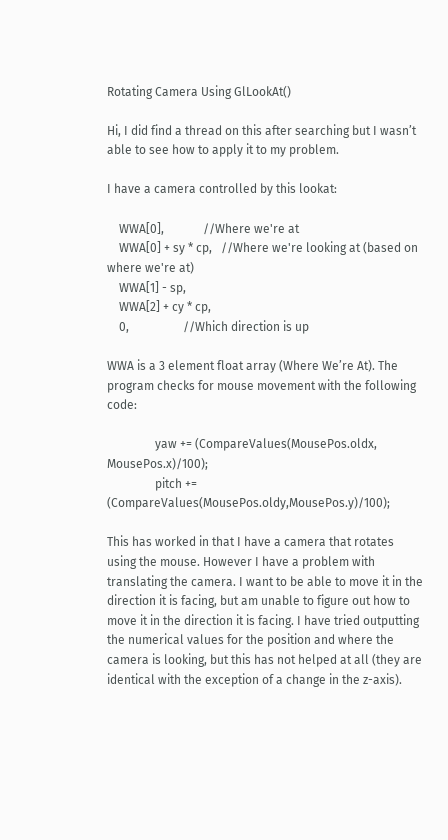Rotating Camera Using GlLookAt()

Hi, I did find a thread on this after searching but I wasn’t able to see how to apply it to my problem.

I have a camera controlled by this lookat:

    WWA[0],             //Where we're at
    WWA[0] + sy * cp,   //Where we're looking at (based on where we're at)
    WWA[1] - sp,
    WWA[2] + cy * cp,
    0,                  //Which direction is up

WWA is a 3 element float array (Where We’re At). The program checks for mouse movement with the following code:

                yaw += (CompareValues(MousePos.oldx, MousePos.x)/100);
                pitch += (CompareValues(MousePos.oldy,MousePos.y)/100);

This has worked in that I have a camera that rotates using the mouse. However I have a problem with translating the camera. I want to be able to move it in the direction it is facing, but am unable to figure out how to move it in the direction it is facing. I have tried outputting the numerical values for the position and where the camera is looking, but this has not helped at all (they are identical with the exception of a change in the z-axis).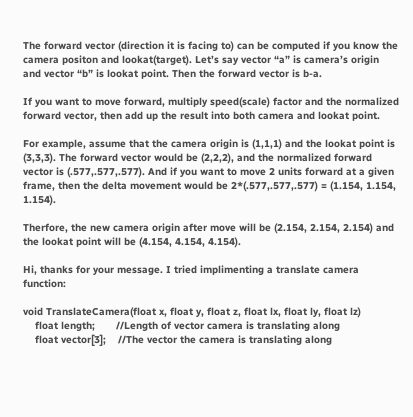The forward vector (direction it is facing to) can be computed if you know the camera positon and lookat(target). Let’s say vector “a” is camera’s origin and vector “b” is lookat point. Then the forward vector is b-a.

If you want to move forward, multiply speed(scale) factor and the normalized forward vector, then add up the result into both camera and lookat point.

For example, assume that the camera origin is (1,1,1) and the lookat point is (3,3,3). The forward vector would be (2,2,2), and the normalized forward vector is (.577,.577,.577). And if you want to move 2 units forward at a given frame, then the delta movement would be 2*(.577,.577,.577) = (1.154, 1.154, 1.154).

Therfore, the new camera origin after move will be (2.154, 2.154, 2.154) and the lookat point will be (4.154, 4.154, 4.154).

Hi, thanks for your message. I tried implimenting a translate camera function:

void TranslateCamera(float x, float y, float z, float lx, float ly, float lz)
    float length;       //Length of vector camera is translating along
    float vector[3];    //The vector the camera is translating along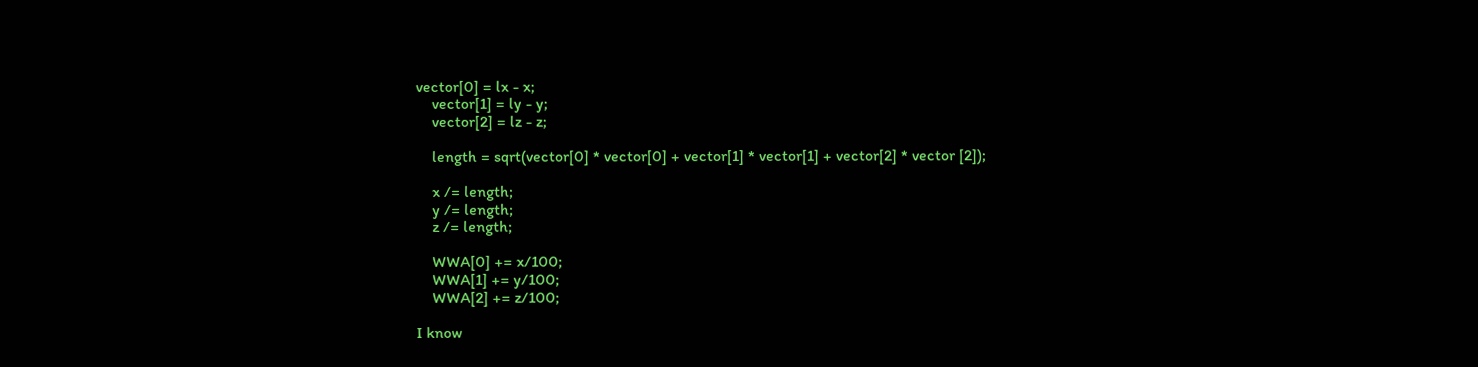vector[0] = lx - x;
    vector[1] = ly - y;
    vector[2] = lz - z;

    length = sqrt(vector[0] * vector[0] + vector[1] * vector[1] + vector[2] * vector [2]);

    x /= length;
    y /= length;
    z /= length;

    WWA[0] += x/100;
    WWA[1] += y/100;
    WWA[2] += z/100;

I know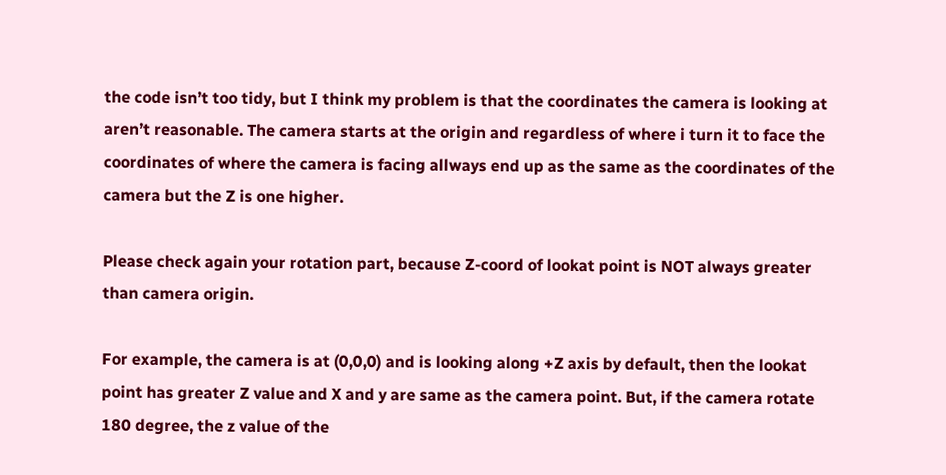the code isn’t too tidy, but I think my problem is that the coordinates the camera is looking at aren’t reasonable. The camera starts at the origin and regardless of where i turn it to face the coordinates of where the camera is facing allways end up as the same as the coordinates of the camera but the Z is one higher.

Please check again your rotation part, because Z-coord of lookat point is NOT always greater than camera origin.

For example, the camera is at (0,0,0) and is looking along +Z axis by default, then the lookat point has greater Z value and X and y are same as the camera point. But, if the camera rotate 180 degree, the z value of the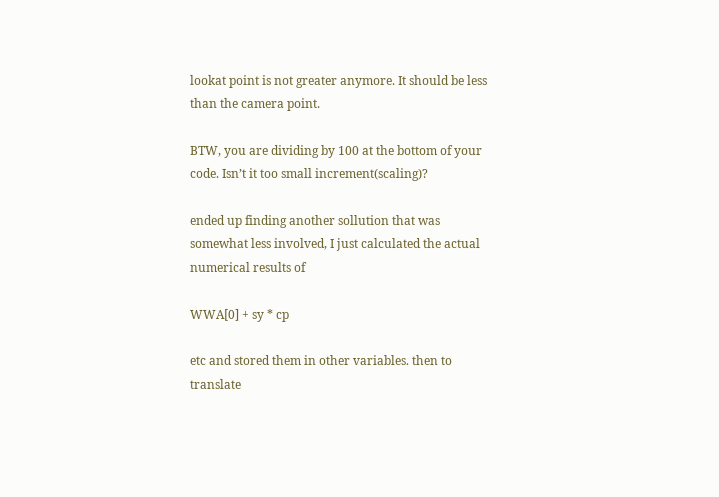lookat point is not greater anymore. It should be less than the camera point.

BTW, you are dividing by 100 at the bottom of your code. Isn’t it too small increment(scaling)?

ended up finding another sollution that was somewhat less involved, I just calculated the actual numerical results of

WWA[0] + sy * cp

etc and stored them in other variables. then to translate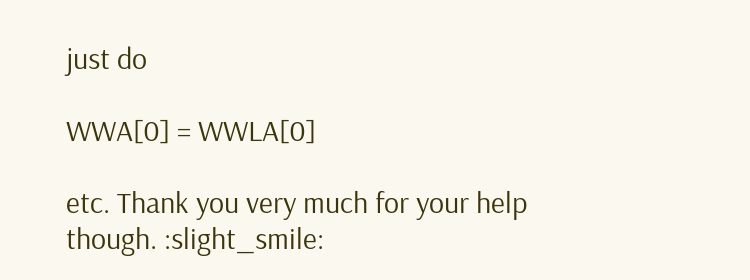just do

WWA[0] = WWLA[0]

etc. Thank you very much for your help though. :slight_smile: